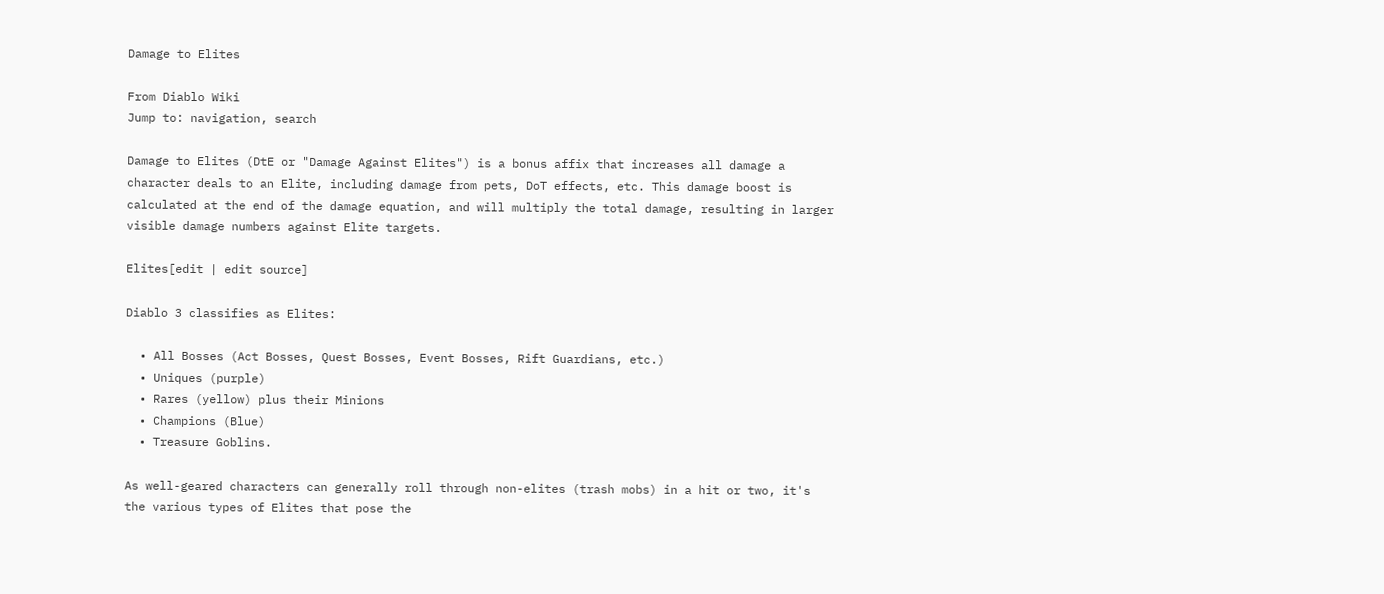Damage to Elites

From Diablo Wiki
Jump to: navigation, search

Damage to Elites (DtE or "Damage Against Elites") is a bonus affix that increases all damage a character deals to an Elite, including damage from pets, DoT effects, etc. This damage boost is calculated at the end of the damage equation, and will multiply the total damage, resulting in larger visible damage numbers against Elite targets.

Elites[edit | edit source]

Diablo 3 classifies as Elites:

  • All Bosses (Act Bosses, Quest Bosses, Event Bosses, Rift Guardians, etc.)
  • Uniques (purple)
  • Rares (yellow) plus their Minions
  • Champions (Blue)
  • Treasure Goblins.

As well-geared characters can generally roll through non-elites (trash mobs) in a hit or two, it's the various types of Elites that pose the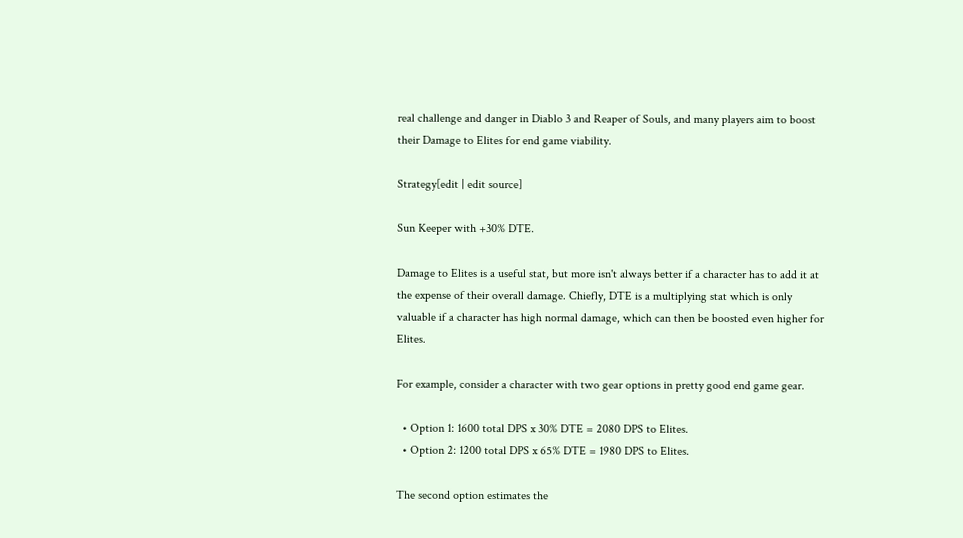real challenge and danger in Diablo 3 and Reaper of Souls, and many players aim to boost their Damage to Elites for end game viability.

Strategy[edit | edit source]

Sun Keeper with +30% DTE.

Damage to Elites is a useful stat, but more isn't always better if a character has to add it at the expense of their overall damage. Chiefly, DTE is a multiplying stat which is only valuable if a character has high normal damage, which can then be boosted even higher for Elites.

For example, consider a character with two gear options in pretty good end game gear.

  • Option 1: 1600 total DPS x 30% DTE = 2080 DPS to Elites.
  • Option 2: 1200 total DPS x 65% DTE = 1980 DPS to Elites.

The second option estimates the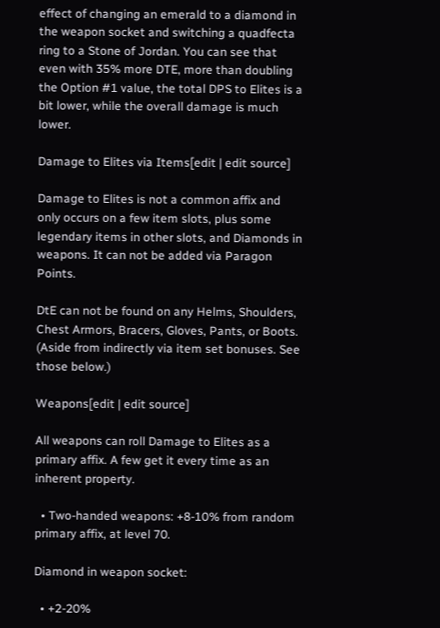effect of changing an emerald to a diamond in the weapon socket and switching a quadfecta ring to a Stone of Jordan. You can see that even with 35% more DTE, more than doubling the Option #1 value, the total DPS to Elites is a bit lower, while the overall damage is much lower.

Damage to Elites via Items[edit | edit source]

Damage to Elites is not a common affix and only occurs on a few item slots, plus some legendary items in other slots, and Diamonds in weapons. It can not be added via Paragon Points.

DtE can not be found on any Helms, Shoulders, Chest Armors, Bracers, Gloves, Pants, or Boots. (Aside from indirectly via item set bonuses. See those below.)

Weapons[edit | edit source]

All weapons can roll Damage to Elites as a primary affix. A few get it every time as an inherent property.

  • Two-handed weapons: +8-10% from random primary affix, at level 70.

Diamond in weapon socket:

  • +2-20%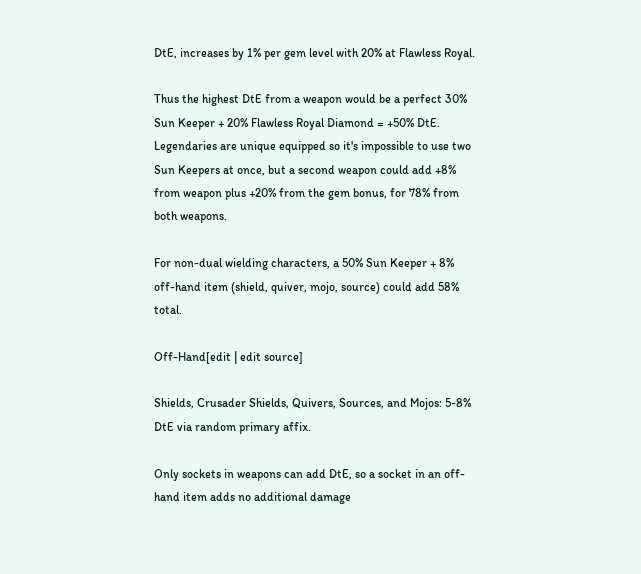DtE, increases by 1% per gem level with 20% at Flawless Royal.

Thus the highest DtE from a weapon would be a perfect 30% Sun Keeper + 20% Flawless Royal Diamond = +50% DtE. Legendaries are unique equipped so it's impossible to use two Sun Keepers at once, but a second weapon could add +8% from weapon plus +20% from the gem bonus, for 78% from both weapons.

For non-dual wielding characters, a 50% Sun Keeper + 8% off-hand item (shield, quiver, mojo, source) could add 58% total.

Off-Hand[edit | edit source]

Shields, Crusader Shields, Quivers, Sources, and Mojos: 5-8% DtE via random primary affix.

Only sockets in weapons can add DtE, so a socket in an off-hand item adds no additional damage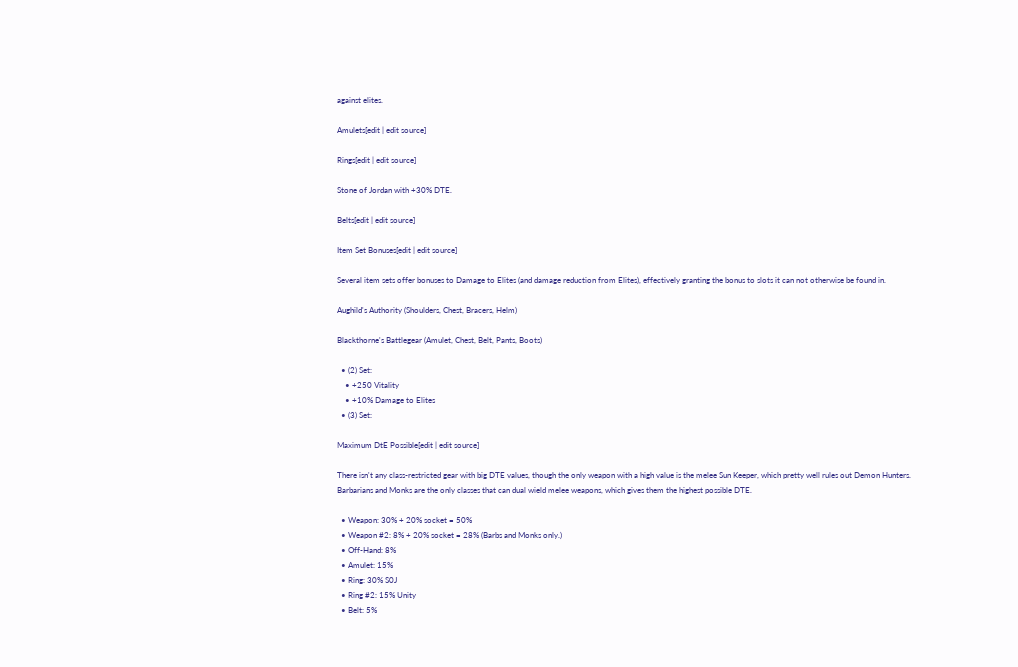against elites.

Amulets[edit | edit source]

Rings[edit | edit source]

Stone of Jordan with +30% DTE.

Belts[edit | edit source]

Item Set Bonuses[edit | edit source]

Several item sets offer bonuses to Damage to Elites (and damage reduction from Elites), effectively granting the bonus to slots it can not otherwise be found in.

Aughild's Authority (Shoulders, Chest, Bracers, Helm)

Blackthorne's Battlegear (Amulet, Chest, Belt, Pants, Boots)

  • (2) Set:
    • +250 Vitality
    • +10% Damage to Elites
  • (3) Set:

Maximum DtE Possible[edit | edit source]

There isn't any class-restricted gear with big DTE values, though the only weapon with a high value is the melee Sun Keeper, which pretty well rules out Demon Hunters. Barbarians and Monks are the only classes that can dual wield melee weapons, which gives them the highest possible DTE.

  • Weapon: 30% + 20% socket = 50%
  • Weapon #2: 8% + 20% socket = 28% (Barbs and Monks only.)
  • Off-Hand: 8%
  • Amulet: 15%
  • Ring: 30% S0J
  • Ring #2: 15% Unity
  • Belt: 5%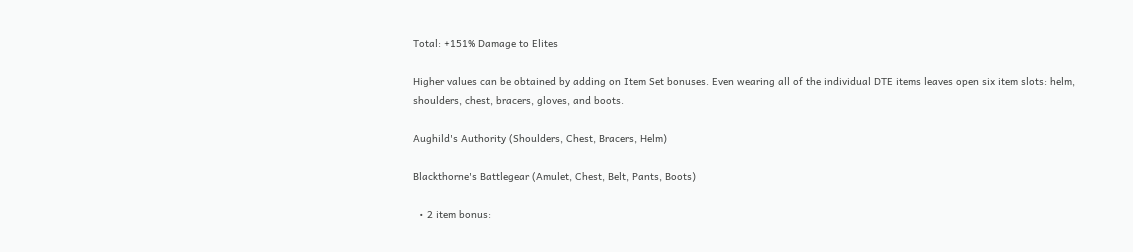Total: +151% Damage to Elites

Higher values can be obtained by adding on Item Set bonuses. Even wearing all of the individual DTE items leaves open six item slots: helm, shoulders, chest, bracers, gloves, and boots.

Aughild's Authority (Shoulders, Chest, Bracers, Helm)

Blackthorne's Battlegear (Amulet, Chest, Belt, Pants, Boots)

  • 2 item bonus: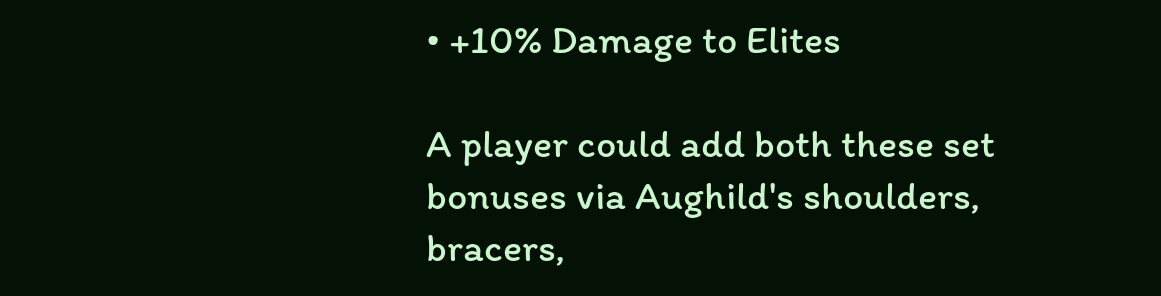• +10% Damage to Elites

A player could add both these set bonuses via Aughild's shoulders, bracers,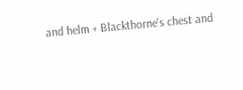and helm + Blackthorne's chest and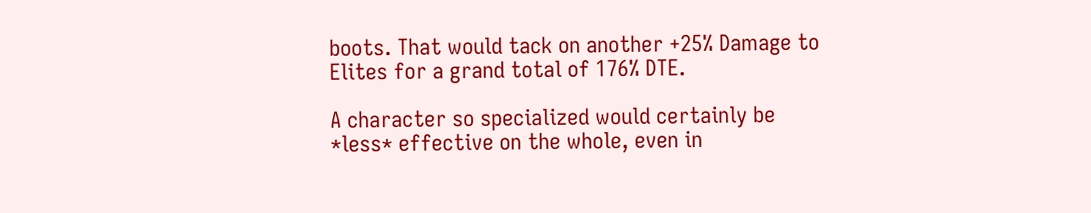boots. That would tack on another +25% Damage to Elites for a grand total of 176% DTE.

A character so specialized would certainly be *less* effective on the whole, even in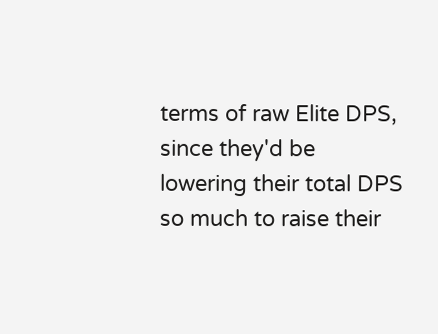terms of raw Elite DPS, since they'd be lowering their total DPS so much to raise their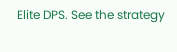Elite DPS. See the strategy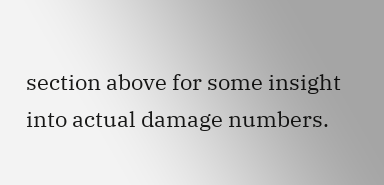section above for some insight into actual damage numbers.